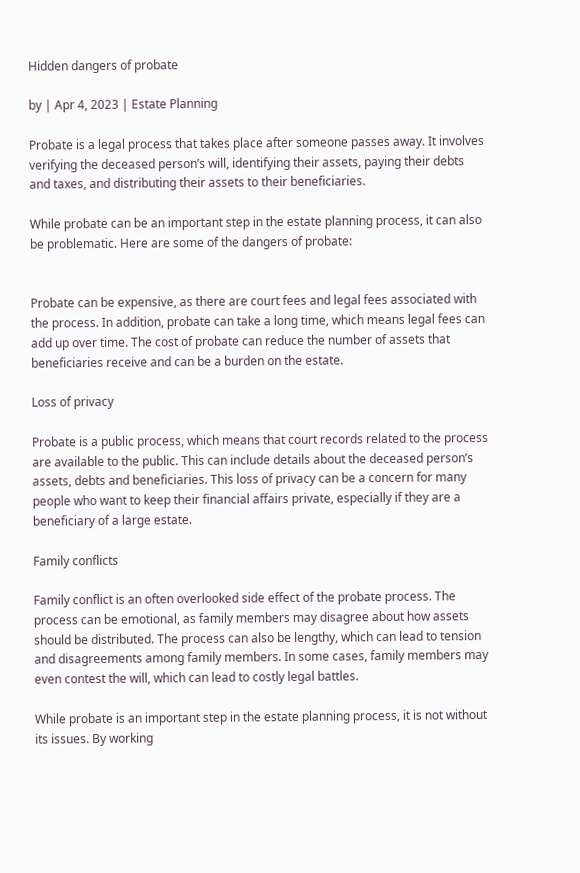Hidden dangers of probate

by | Apr 4, 2023 | Estate Planning

Probate is a legal process that takes place after someone passes away. It involves verifying the deceased person’s will, identifying their assets, paying their debts and taxes, and distributing their assets to their beneficiaries.

While probate can be an important step in the estate planning process, it can also be problematic. Here are some of the dangers of probate:


Probate can be expensive, as there are court fees and legal fees associated with the process. In addition, probate can take a long time, which means legal fees can add up over time. The cost of probate can reduce the number of assets that beneficiaries receive and can be a burden on the estate.

Loss of privacy

Probate is a public process, which means that court records related to the process are available to the public. This can include details about the deceased person’s assets, debts and beneficiaries. This loss of privacy can be a concern for many people who want to keep their financial affairs private, especially if they are a beneficiary of a large estate.

Family conflicts

Family conflict is an often overlooked side effect of the probate process. The process can be emotional, as family members may disagree about how assets should be distributed. The process can also be lengthy, which can lead to tension and disagreements among family members. In some cases, family members may even contest the will, which can lead to costly legal battles.

While probate is an important step in the estate planning process, it is not without its issues. By working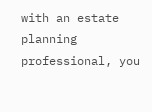with an estate planning professional, you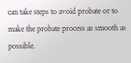can take steps to avoid probate or to make the probate process as smooth as possible.